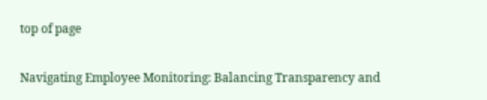top of page

Navigating Employee Monitoring: Balancing Transparency and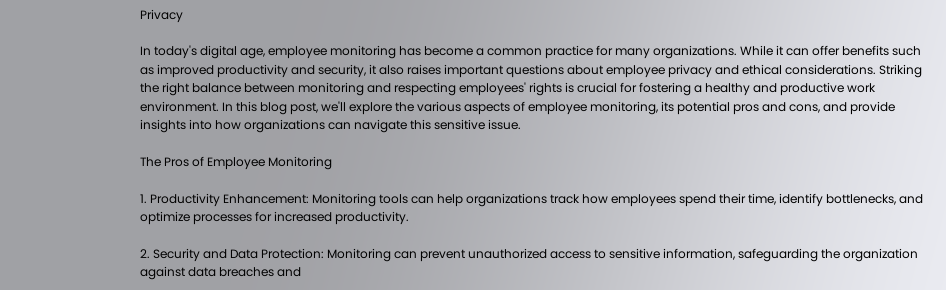Privacy

In today's digital age, employee monitoring has become a common practice for many organizations. While it can offer benefits such as improved productivity and security, it also raises important questions about employee privacy and ethical considerations. Striking the right balance between monitoring and respecting employees' rights is crucial for fostering a healthy and productive work environment. In this blog post, we'll explore the various aspects of employee monitoring, its potential pros and cons, and provide insights into how organizations can navigate this sensitive issue.

The Pros of Employee Monitoring

1. Productivity Enhancement: Monitoring tools can help organizations track how employees spend their time, identify bottlenecks, and optimize processes for increased productivity.

2. Security and Data Protection: Monitoring can prevent unauthorized access to sensitive information, safeguarding the organization against data breaches and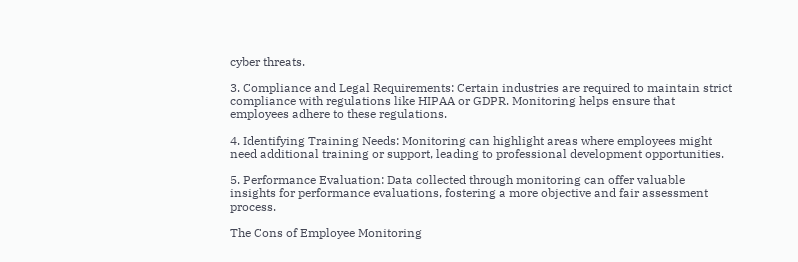cyber threats.

3. Compliance and Legal Requirements: Certain industries are required to maintain strict compliance with regulations like HIPAA or GDPR. Monitoring helps ensure that employees adhere to these regulations.

4. Identifying Training Needs: Monitoring can highlight areas where employees might need additional training or support, leading to professional development opportunities.

5. Performance Evaluation: Data collected through monitoring can offer valuable insights for performance evaluations, fostering a more objective and fair assessment process.

The Cons of Employee Monitoring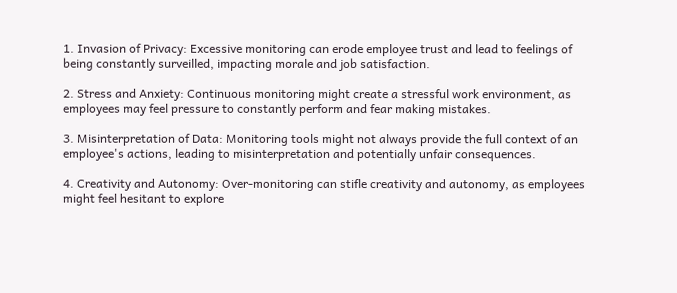1. Invasion of Privacy: Excessive monitoring can erode employee trust and lead to feelings of being constantly surveilled, impacting morale and job satisfaction.

2. Stress and Anxiety: Continuous monitoring might create a stressful work environment, as employees may feel pressure to constantly perform and fear making mistakes.

3. Misinterpretation of Data: Monitoring tools might not always provide the full context of an employee's actions, leading to misinterpretation and potentially unfair consequences.

4. Creativity and Autonomy: Over-monitoring can stifle creativity and autonomy, as employees might feel hesitant to explore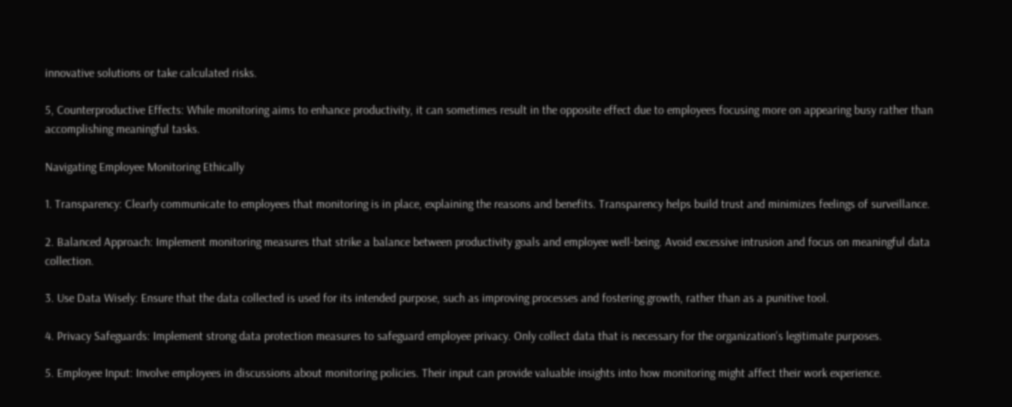innovative solutions or take calculated risks.

5, Counterproductive Effects: While monitoring aims to enhance productivity, it can sometimes result in the opposite effect due to employees focusing more on appearing busy rather than accomplishing meaningful tasks.

Navigating Employee Monitoring Ethically

1. Transparency: Clearly communicate to employees that monitoring is in place, explaining the reasons and benefits. Transparency helps build trust and minimizes feelings of surveillance.

2. Balanced Approach: Implement monitoring measures that strike a balance between productivity goals and employee well-being. Avoid excessive intrusion and focus on meaningful data collection.

3. Use Data Wisely: Ensure that the data collected is used for its intended purpose, such as improving processes and fostering growth, rather than as a punitive tool.

4. Privacy Safeguards: Implement strong data protection measures to safeguard employee privacy. Only collect data that is necessary for the organization's legitimate purposes.

5. Employee Input: Involve employees in discussions about monitoring policies. Their input can provide valuable insights into how monitoring might affect their work experience.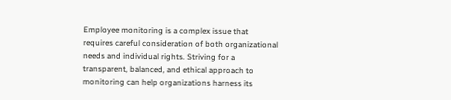Employee monitoring is a complex issue that requires careful consideration of both organizational needs and individual rights. Striving for a transparent, balanced, and ethical approach to monitoring can help organizations harness its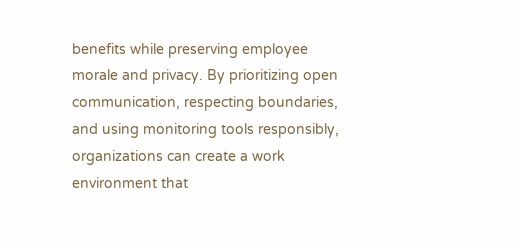benefits while preserving employee morale and privacy. By prioritizing open communication, respecting boundaries, and using monitoring tools responsibly, organizations can create a work environment that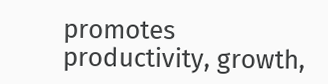promotes productivity, growth,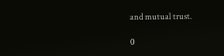and mutual trust.

0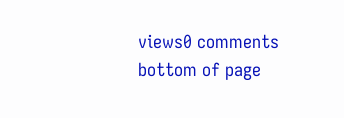views0 comments
bottom of page